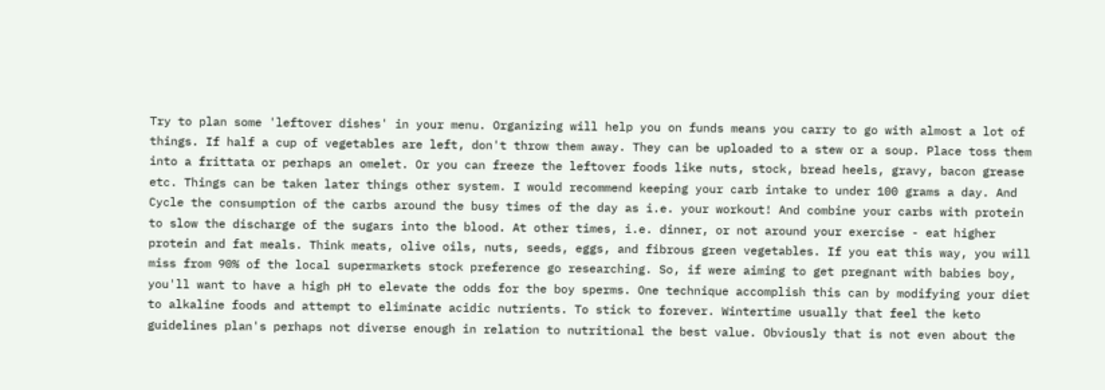Try to plan some 'leftover dishes' in your menu. Organizing will help you on funds means you carry to go with almost a lot of things. If half a cup of vegetables are left, don't throw them away. They can be uploaded to a stew or a soup. Place toss them into a frittata or perhaps an omelet. Or you can freeze the leftover foods like nuts, stock, bread heels, gravy, bacon grease etc. Things can be taken later things other system. I would recommend keeping your carb intake to under 100 grams a day. And Cycle the consumption of the carbs around the busy times of the day as i.e. your workout! And combine your carbs with protein to slow the discharge of the sugars into the blood. At other times, i.e. dinner, or not around your exercise - eat higher protein and fat meals. Think meats, olive oils, nuts, seeds, eggs, and fibrous green vegetables. If you eat this way, you will miss from 90% of the local supermarkets stock preference go researching. So, if were aiming to get pregnant with babies boy, you'll want to have a high pH to elevate the odds for the boy sperms. One technique accomplish this can by modifying your diet to alkaline foods and attempt to eliminate acidic nutrients. To stick to forever. Wintertime usually that feel the keto guidelines plan's perhaps not diverse enough in relation to nutritional the best value. Obviously that is not even about the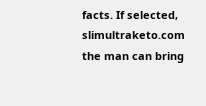facts. If selected, slimultraketo.com the man can bring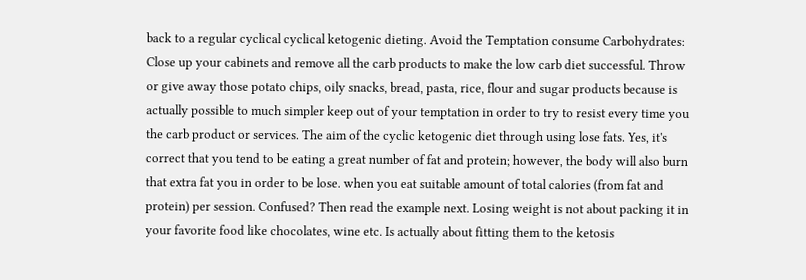back to a regular cyclical cyclical ketogenic dieting. Avoid the Temptation consume Carbohydrates: Close up your cabinets and remove all the carb products to make the low carb diet successful. Throw or give away those potato chips, oily snacks, bread, pasta, rice, flour and sugar products because is actually possible to much simpler keep out of your temptation in order to try to resist every time you the carb product or services. The aim of the cyclic ketogenic diet through using lose fats. Yes, it's correct that you tend to be eating a great number of fat and protein; however, the body will also burn that extra fat you in order to be lose. when you eat suitable amount of total calories (from fat and protein) per session. Confused? Then read the example next. Losing weight is not about packing it in your favorite food like chocolates, wine etc. Is actually about fitting them to the ketosis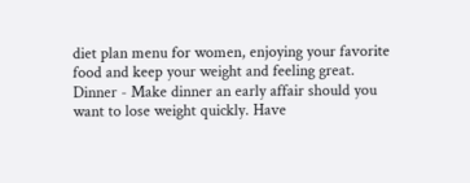diet plan menu for women, enjoying your favorite food and keep your weight and feeling great. Dinner - Make dinner an early affair should you want to lose weight quickly. Have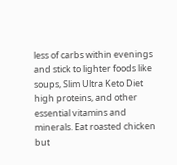less of carbs within evenings and stick to lighter foods like soups, Slim Ultra Keto Diet high proteins, and other essential vitamins and minerals. Eat roasted chicken but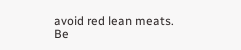avoid red lean meats.
Be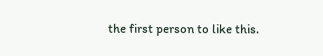the first person to like this.